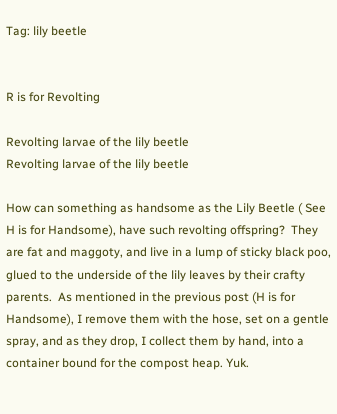Tag: lily beetle


R is for Revolting

Revolting larvae of the lily beetle
Revolting larvae of the lily beetle

How can something as handsome as the Lily Beetle ( See H is for Handsome), have such revolting offspring?  They are fat and maggoty, and live in a lump of sticky black poo, glued to the underside of the lily leaves by their crafty parents.  As mentioned in the previous post (H is for Handsome), I remove them with the hose, set on a gentle spray, and as they drop, I collect them by hand, into a container bound for the compost heap. Yuk.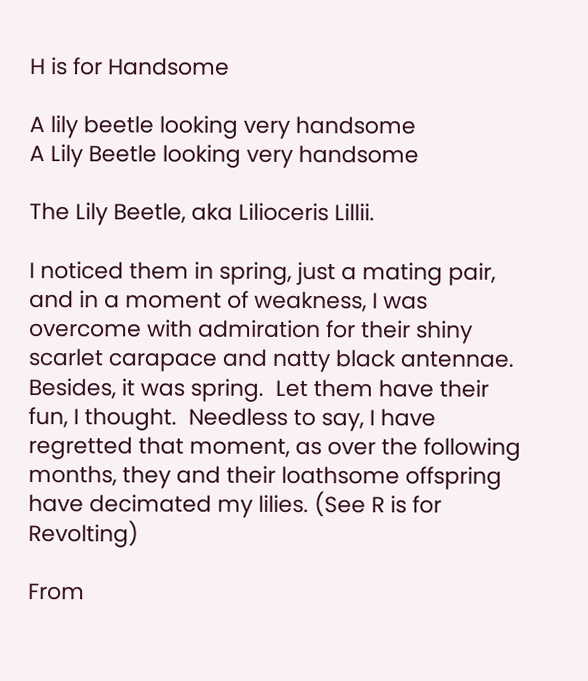H is for Handsome

A lily beetle looking very handsome
A Lily Beetle looking very handsome

The Lily Beetle, aka Lilioceris Lillii.

I noticed them in spring, just a mating pair, and in a moment of weakness, I was overcome with admiration for their shiny scarlet carapace and natty black antennae.  Besides, it was spring.  Let them have their fun, I thought.  Needless to say, I have regretted that moment, as over the following months, they and their loathsome offspring  have decimated my lilies. (See R is for Revolting)

From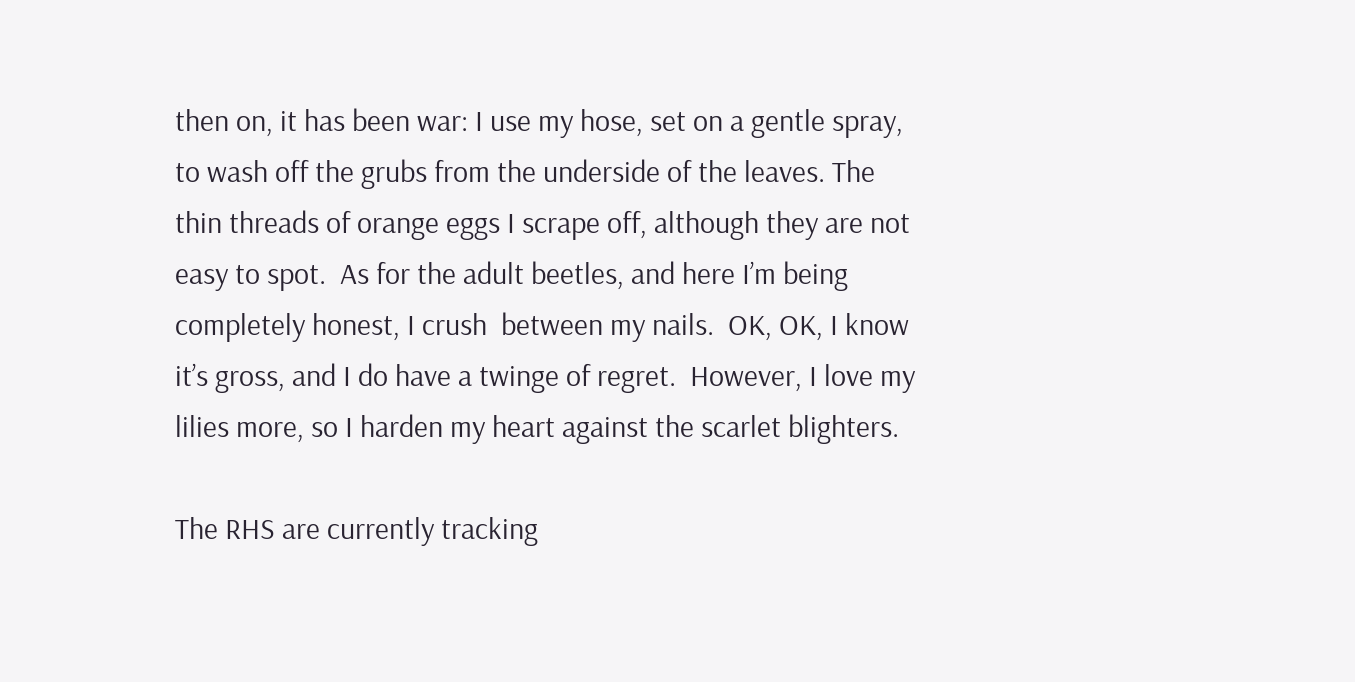then on, it has been war: I use my hose, set on a gentle spray, to wash off the grubs from the underside of the leaves. The thin threads of orange eggs I scrape off, although they are not easy to spot.  As for the adult beetles, and here I’m being completely honest, I crush  between my nails.  OK, OK, I know it’s gross, and I do have a twinge of regret.  However, I love my lilies more, so I harden my heart against the scarlet blighters.

The RHS are currently tracking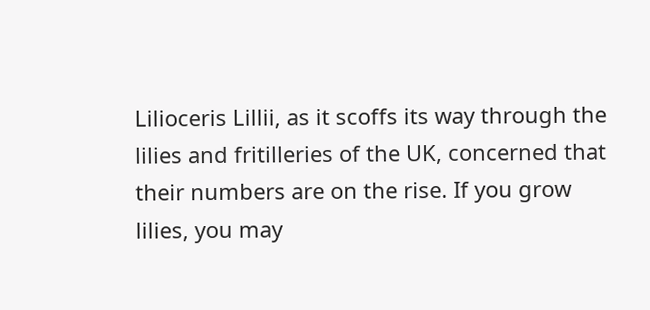Lilioceris Lillii, as it scoffs its way through the lilies and fritilleries of the UK, concerned that their numbers are on the rise. If you grow lilies, you may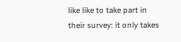like like to take part in their survey: it only takes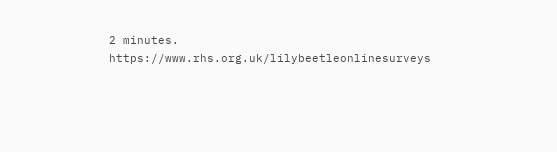2 minutes.  https://www.rhs.org.uk/lilybeetleonlinesurveys